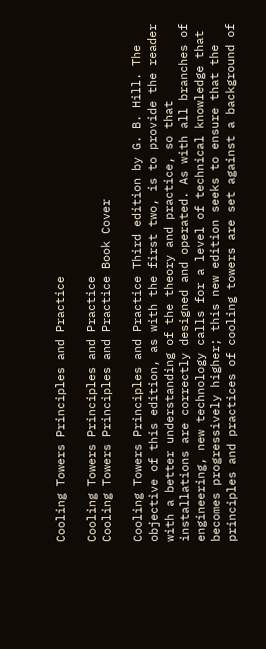Cooling Towers Principles and Practice

Cooling Towers Principles and Practice
Cooling Towers Principles and Practice Book Cover

Cooling Towers Principles and Practice Third edition by G. B. Hill. The objective of this edition, as with the first two, is to provide the reader with a better understanding of the theory and practice, so that installations are correctly designed and operated. As with all branches of engineering, new technology calls for a level of technical knowledge that becomes progressively higher; this new edition seeks to ensure that the principles and practices of cooling towers are set against a background of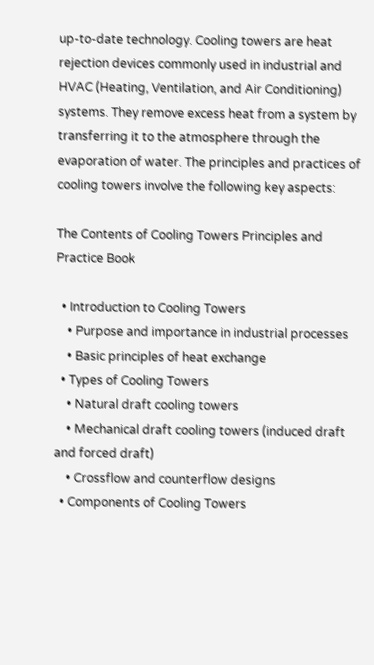up-to-date technology. Cooling towers are heat rejection devices commonly used in industrial and HVAC (Heating, Ventilation, and Air Conditioning) systems. They remove excess heat from a system by transferring it to the atmosphere through the evaporation of water. The principles and practices of cooling towers involve the following key aspects:

The Contents of Cooling Towers Principles and Practice Book

  • Introduction to Cooling Towers
    • Purpose and importance in industrial processes
    • Basic principles of heat exchange
  • Types of Cooling Towers
    • Natural draft cooling towers
    • Mechanical draft cooling towers (induced draft and forced draft)
    • Crossflow and counterflow designs
  • Components of Cooling Towers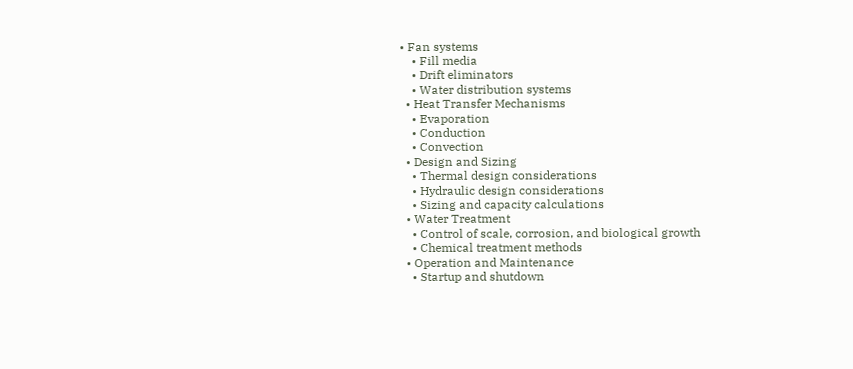• Fan systems
    • Fill media
    • Drift eliminators
    • Water distribution systems
  • Heat Transfer Mechanisms
    • Evaporation
    • Conduction
    • Convection
  • Design and Sizing
    • Thermal design considerations
    • Hydraulic design considerations
    • Sizing and capacity calculations
  • Water Treatment
    • Control of scale, corrosion, and biological growth
    • Chemical treatment methods
  • Operation and Maintenance
    • Startup and shutdown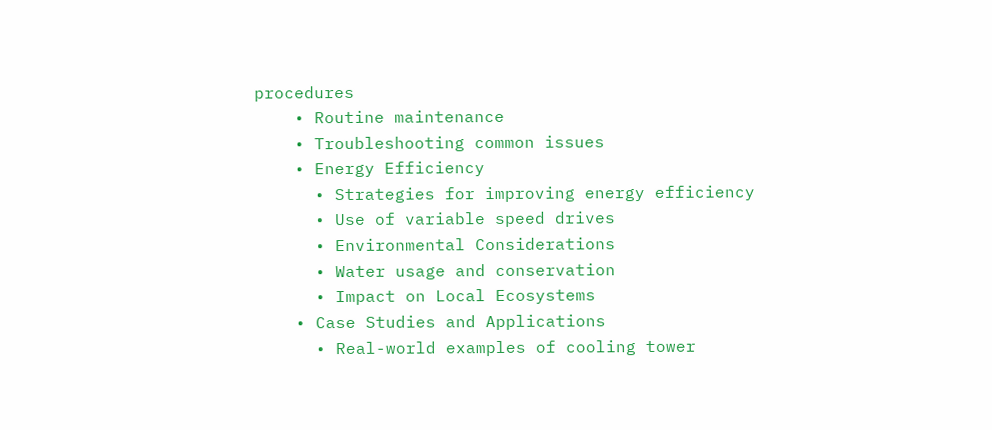procedures
    • Routine maintenance
    • Troubleshooting common issues
    • Energy Efficiency
      • Strategies for improving energy efficiency
      • Use of variable speed drives
      • Environmental Considerations
      • Water usage and conservation
      • Impact on Local Ecosystems
    • Case Studies and Applications
      • Real-world examples of cooling tower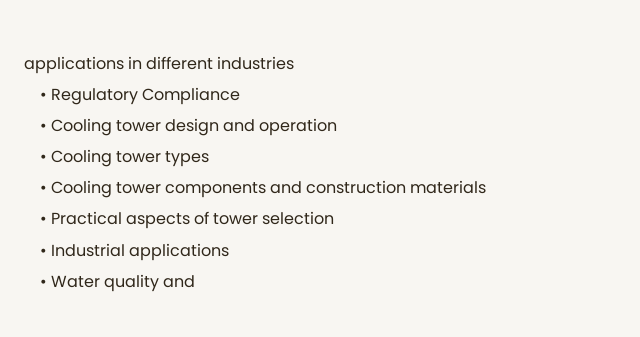applications in different industries
    • Regulatory Compliance
    • Cooling tower design and operation
    • Cooling tower types
    • Cooling tower components and construction materials
    • Practical aspects of tower selection
    • Industrial applications
    • Water quality and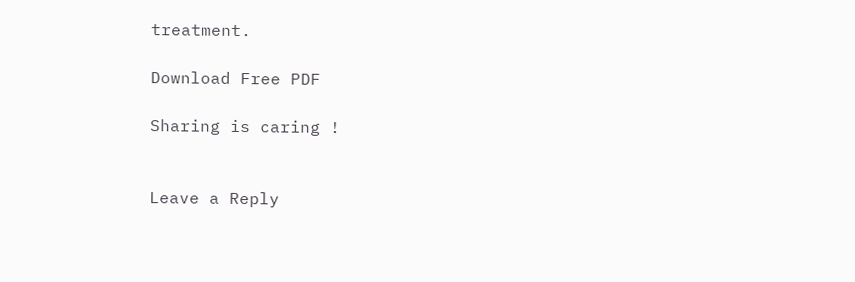treatment.

Download Free PDF

Sharing is caring !


Leave a Reply